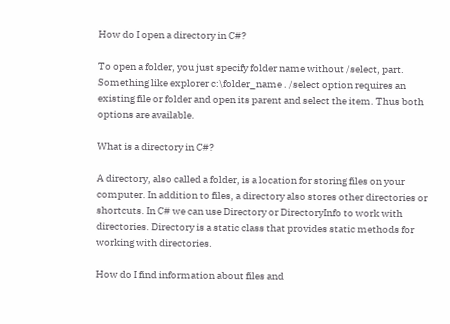How do I open a directory in C#?

To open a folder, you just specify folder name without /select, part. Something like explorer c:\folder_name . /select option requires an existing file or folder and open its parent and select the item. Thus both options are available.

What is a directory in C#?

A directory, also called a folder, is a location for storing files on your computer. In addition to files, a directory also stores other directories or shortcuts. In C# we can use Directory or DirectoryInfo to work with directories. Directory is a static class that provides static methods for working with directories.

How do I find information about files and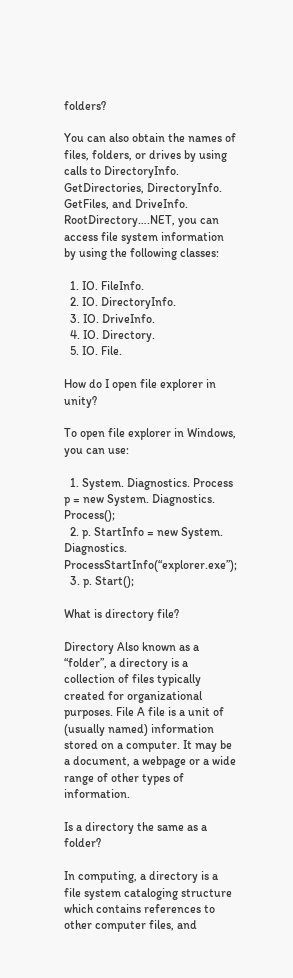folders?

You can also obtain the names of files, folders, or drives by using calls to DirectoryInfo. GetDirectories, DirectoryInfo. GetFiles, and DriveInfo. RootDirectory….NET, you can access file system information by using the following classes:

  1. IO. FileInfo.
  2. IO. DirectoryInfo.
  3. IO. DriveInfo.
  4. IO. Directory.
  5. IO. File.

How do I open file explorer in unity?

To open file explorer in Windows, you can use:

  1. System. Diagnostics. Process p = new System. Diagnostics. Process();
  2. p. StartInfo = new System. Diagnostics. ProcessStartInfo(“explorer.exe”);
  3. p. Start();

What is directory file?

Directory Also known as a “folder”, a directory is a collection of files typically created for organizational purposes. File A file is a unit of (usually named) information stored on a computer. It may be a document, a webpage or a wide range of other types of information.

Is a directory the same as a folder?

In computing, a directory is a file system cataloging structure which contains references to other computer files, and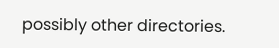possibly other directories.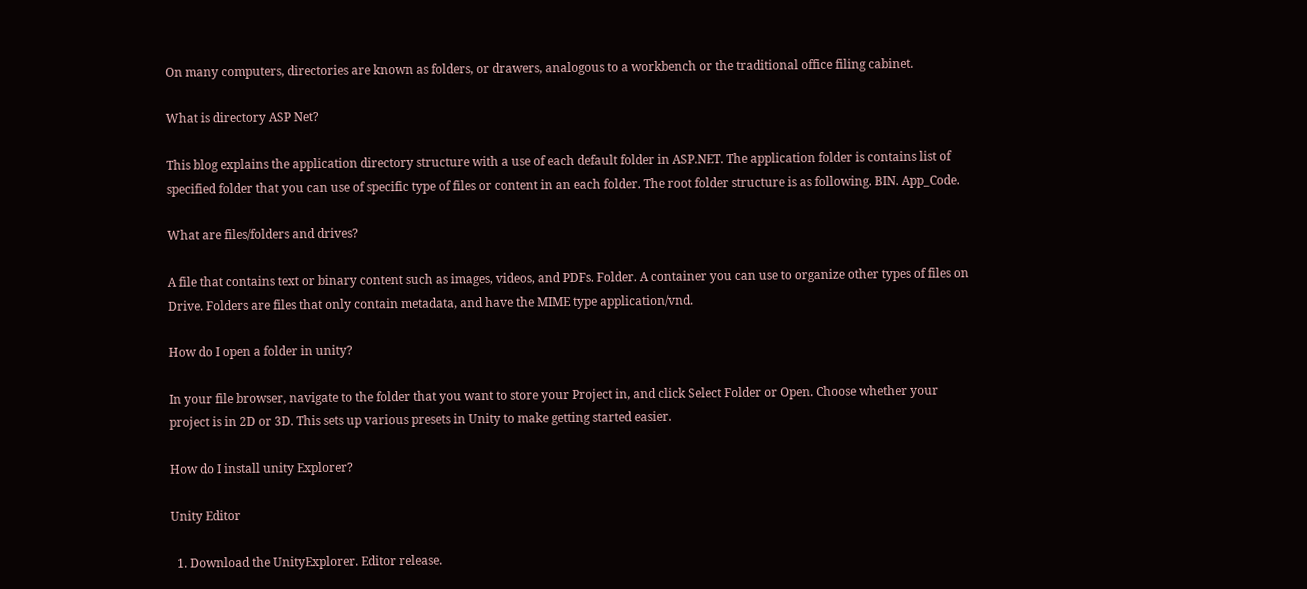On many computers, directories are known as folders, or drawers, analogous to a workbench or the traditional office filing cabinet.

What is directory ASP Net?

This blog explains the application directory structure with a use of each default folder in ASP.NET. The application folder is contains list of specified folder that you can use of specific type of files or content in an each folder. The root folder structure is as following. BIN. App_Code.

What are files/folders and drives?

A file that contains text or binary content such as images, videos, and PDFs. Folder. A container you can use to organize other types of files on Drive. Folders are files that only contain metadata, and have the MIME type application/vnd.

How do I open a folder in unity?

In your file browser, navigate to the folder that you want to store your Project in, and click Select Folder or Open. Choose whether your project is in 2D or 3D. This sets up various presets in Unity to make getting started easier.

How do I install unity Explorer?

Unity Editor

  1. Download the UnityExplorer. Editor release.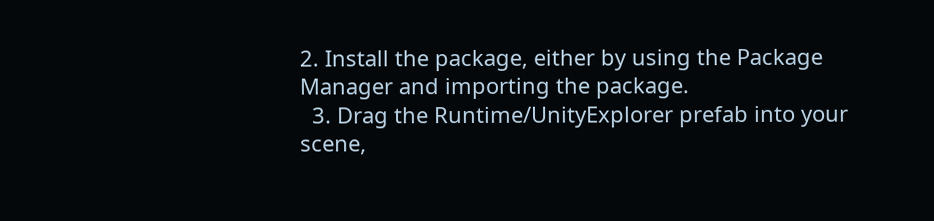2. Install the package, either by using the Package Manager and importing the package.
  3. Drag the Runtime/UnityExplorer prefab into your scene,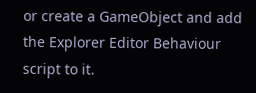or create a GameObject and add the Explorer Editor Behaviour script to it.